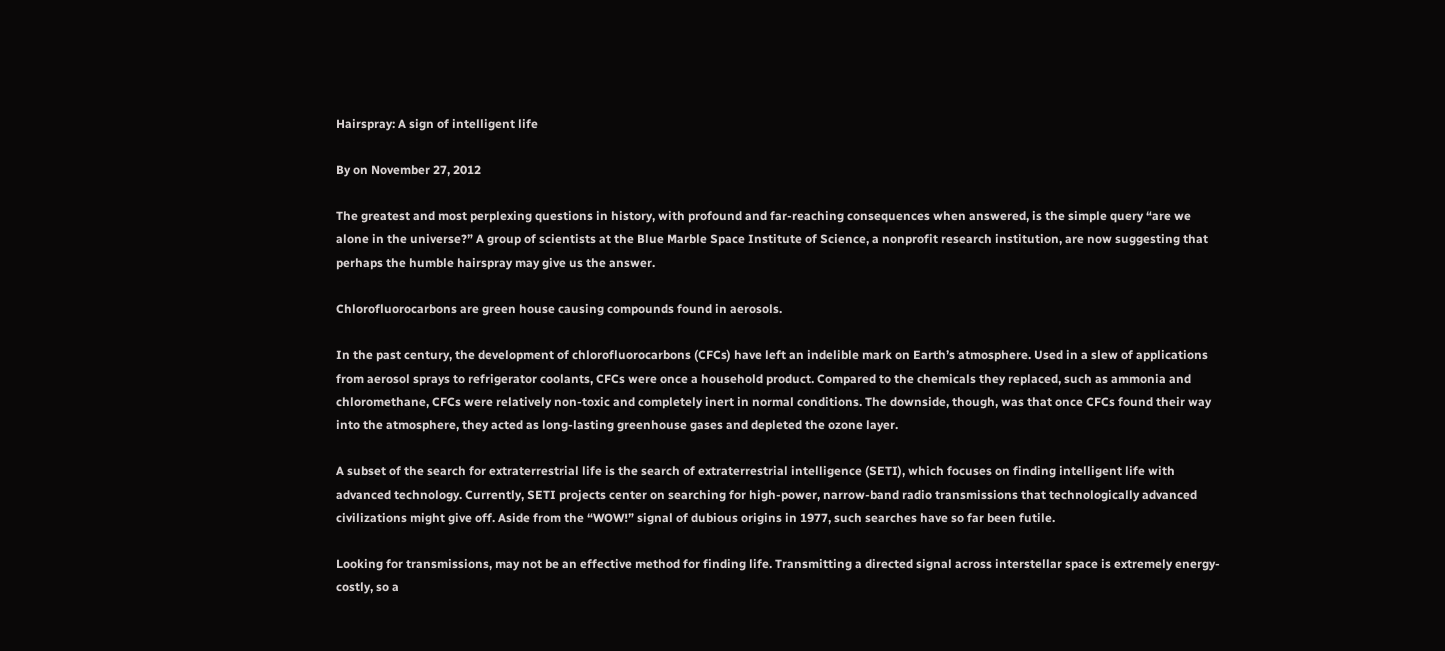Hairspray: A sign of intelligent life

By on November 27, 2012

The greatest and most perplexing questions in history, with profound and far-reaching consequences when answered, is the simple query “are we alone in the universe?” A group of scientists at the Blue Marble Space Institute of Science, a nonprofit research institution, are now suggesting that perhaps the humble hairspray may give us the answer.

Chlorofluorocarbons are green house causing compounds found in aerosols.

In the past century, the development of chlorofluorocarbons (CFCs) have left an indelible mark on Earth’s atmosphere. Used in a slew of applications from aerosol sprays to refrigerator coolants, CFCs were once a household product. Compared to the chemicals they replaced, such as ammonia and chloromethane, CFCs were relatively non-toxic and completely inert in normal conditions. The downside, though, was that once CFCs found their way into the atmosphere, they acted as long-lasting greenhouse gases and depleted the ozone layer.

A subset of the search for extraterrestrial life is the search of extraterrestrial intelligence (SETI), which focuses on finding intelligent life with advanced technology. Currently, SETI projects center on searching for high-power, narrow-band radio transmissions that technologically advanced civilizations might give off. Aside from the “WOW!” signal of dubious origins in 1977, such searches have so far been futile.

Looking for transmissions, may not be an effective method for finding life. Transmitting a directed signal across interstellar space is extremely energy-costly, so a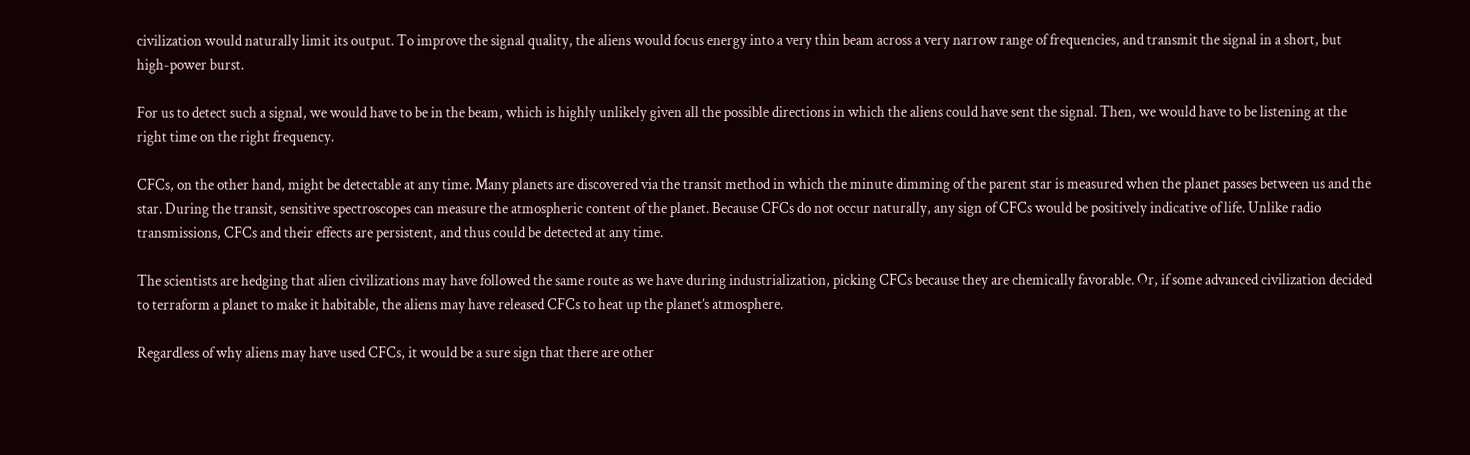civilization would naturally limit its output. To improve the signal quality, the aliens would focus energy into a very thin beam across a very narrow range of frequencies, and transmit the signal in a short, but high-power burst.

For us to detect such a signal, we would have to be in the beam, which is highly unlikely given all the possible directions in which the aliens could have sent the signal. Then, we would have to be listening at the right time on the right frequency.

CFCs, on the other hand, might be detectable at any time. Many planets are discovered via the transit method in which the minute dimming of the parent star is measured when the planet passes between us and the star. During the transit, sensitive spectroscopes can measure the atmospheric content of the planet. Because CFCs do not occur naturally, any sign of CFCs would be positively indicative of life. Unlike radio transmissions, CFCs and their effects are persistent, and thus could be detected at any time.

The scientists are hedging that alien civilizations may have followed the same route as we have during industrialization, picking CFCs because they are chemically favorable. Or, if some advanced civilization decided to terraform a planet to make it habitable, the aliens may have released CFCs to heat up the planet’s atmosphere.

Regardless of why aliens may have used CFCs, it would be a sure sign that there are other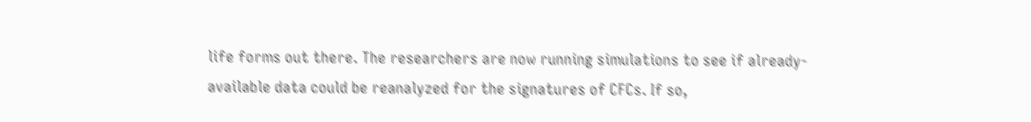life forms out there. The researchers are now running simulations to see if already-available data could be reanalyzed for the signatures of CFCs. If so,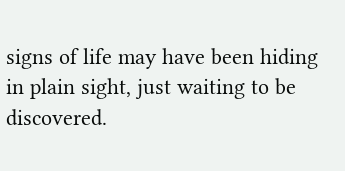signs of life may have been hiding in plain sight, just waiting to be discovered.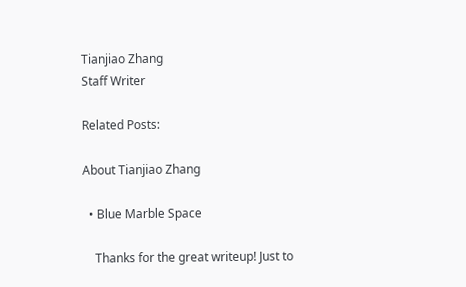Tianjiao Zhang
Staff Writer

Related Posts:

About Tianjiao Zhang

  • Blue Marble Space

    Thanks for the great writeup! Just to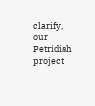clarify, our Petridish project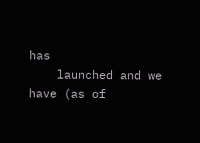has
    launched and we have (as of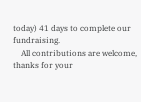today) 41 days to complete our fundraising.
    All contributions are welcome, thanks for your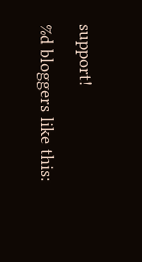support!

%d bloggers like this: